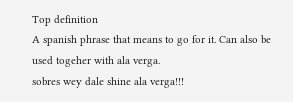Top definition
A spanish phrase that means to go for it. Can also be used togeher with ala verga.
sobres wey dale shine ala verga!!!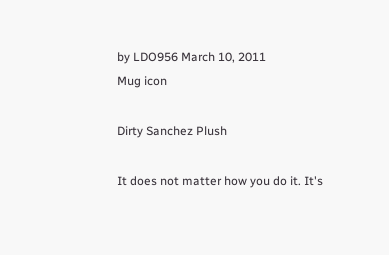by LDO956 March 10, 2011
Mug icon

Dirty Sanchez Plush

It does not matter how you do it. It's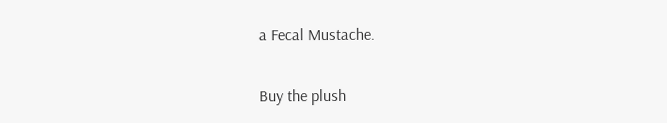a Fecal Mustache.

Buy the plush